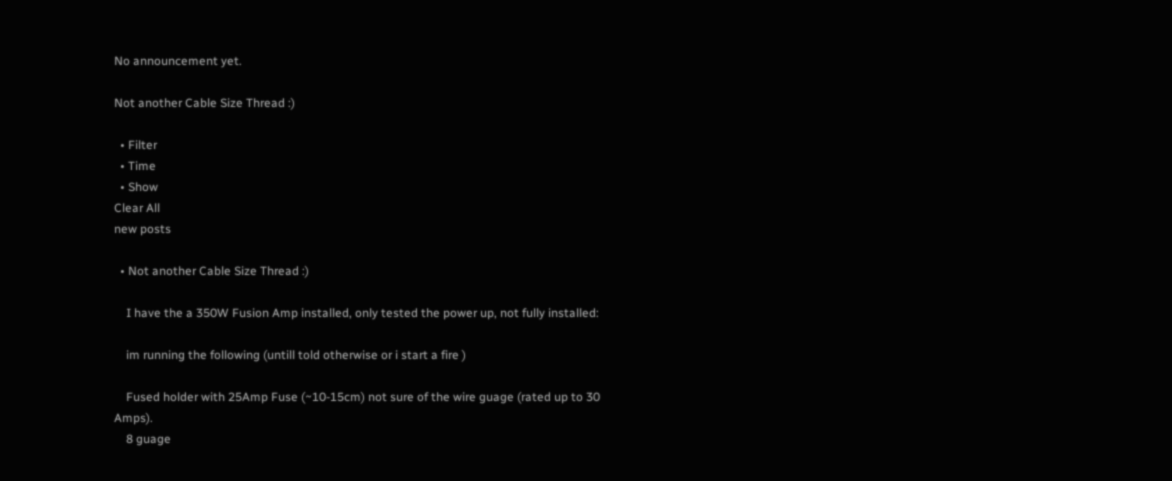No announcement yet.

Not another Cable Size Thread :)

  • Filter
  • Time
  • Show
Clear All
new posts

  • Not another Cable Size Thread :)

    I have the a 350W Fusion Amp installed, only tested the power up, not fully installed:

    im running the following (untill told otherwise or i start a fire )

    Fused holder with 25Amp Fuse (~10-15cm) not sure of the wire guage (rated up to 30 Amps).
    8 guage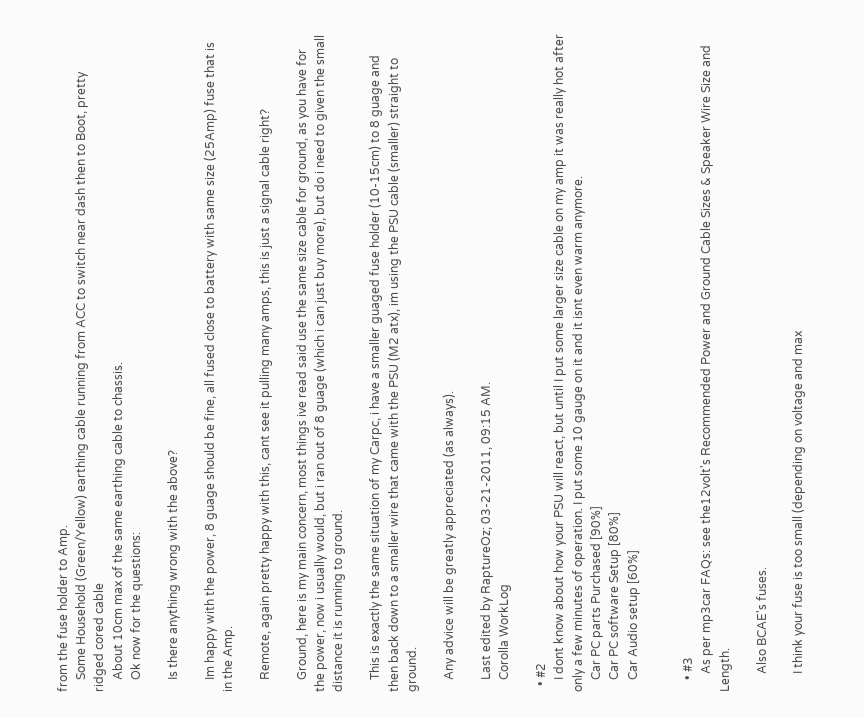from the fuse holder to Amp.
    Some Household (Green/Yellow) earthing cable running from ACC to switch near dash then to Boot, pretty ridged cored cable
    About 10cm max of the same earthing cable to chassis.
    Ok now for the questions:

    Is there anything wrong with the above?

    Im happy with the power, 8 guage should be fine, all fused close to battery with same size (25Amp) fuse that is in the Amp.

    Remote, again pretty happy with this, cant see it pulling many amps, this is just a signal cable right?

    Ground, here is my main concern, most things ive read said use the same size cable for ground, as you have for the power, now i usually would, but i ran out of 8 guage (which i can just buy more), but do i need to given the small distance it is running to ground.

    This is exactly the same situation of my Carpc, i have a smaller guaged fuse holder (10-15cm) to 8 guage and then back down to a smaller wire that came with the PSU (M2 atx), im using the PSU cable (smaller) straight to ground.

    Any advice will be greatly appreciated (as always).

    Last edited by RaptureOz; 03-21-2011, 09:15 AM.
    Corolla WorkLog

  • #2
    I dont know about how your PSU will react, but until I put some larger size cable on my amp it was really hot after only a few minutes of operation. I put some 10 gauge on it and it isnt even warm anymore.
    Car PC parts Purchased [90%]
    Car PC software Setup [80%]
    Car Audio setup [60%]


    • #3
      As per mp3car FAQs: see the12volt's Recommended Power and Ground Cable Sizes & Speaker Wire Size and Length.

      Also BCAE's fuses.

      I think your fuse is too small (depending on voltage and max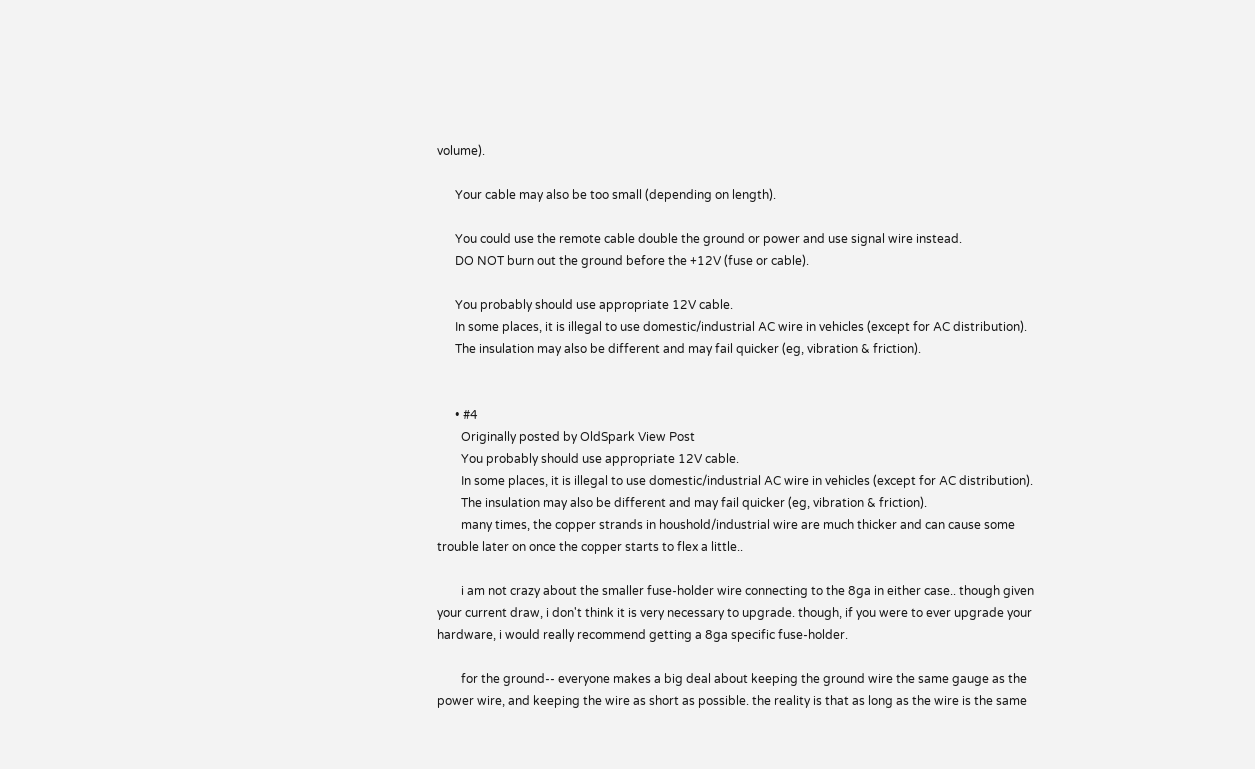volume).

      Your cable may also be too small (depending on length).

      You could use the remote cable double the ground or power and use signal wire instead.
      DO NOT burn out the ground before the +12V (fuse or cable).

      You probably should use appropriate 12V cable.
      In some places, it is illegal to use domestic/industrial AC wire in vehicles (except for AC distribution).
      The insulation may also be different and may fail quicker (eg, vibration & friction).


      • #4
        Originally posted by OldSpark View Post
        You probably should use appropriate 12V cable.
        In some places, it is illegal to use domestic/industrial AC wire in vehicles (except for AC distribution).
        The insulation may also be different and may fail quicker (eg, vibration & friction).
        many times, the copper strands in houshold/industrial wire are much thicker and can cause some trouble later on once the copper starts to flex a little..

        i am not crazy about the smaller fuse-holder wire connecting to the 8ga in either case.. though given your current draw, i don't think it is very necessary to upgrade. though, if you were to ever upgrade your hardware, i would really recommend getting a 8ga specific fuse-holder.

        for the ground-- everyone makes a big deal about keeping the ground wire the same gauge as the power wire, and keeping the wire as short as possible. the reality is that as long as the wire is the same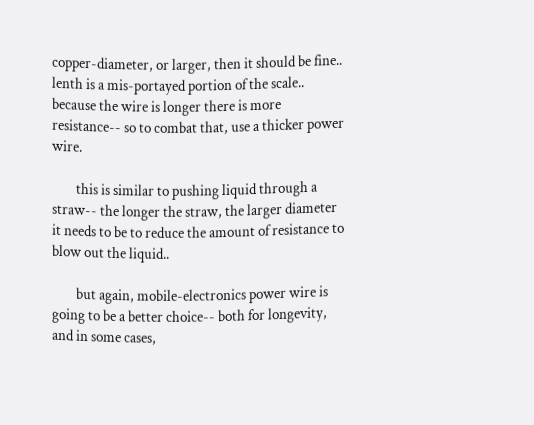copper-diameter, or larger, then it should be fine.. lenth is a mis-portayed portion of the scale.. because the wire is longer there is more resistance-- so to combat that, use a thicker power wire.

        this is similar to pushing liquid through a straw-- the longer the straw, the larger diameter it needs to be to reduce the amount of resistance to blow out the liquid..

        but again, mobile-electronics power wire is going to be a better choice-- both for longevity, and in some cases,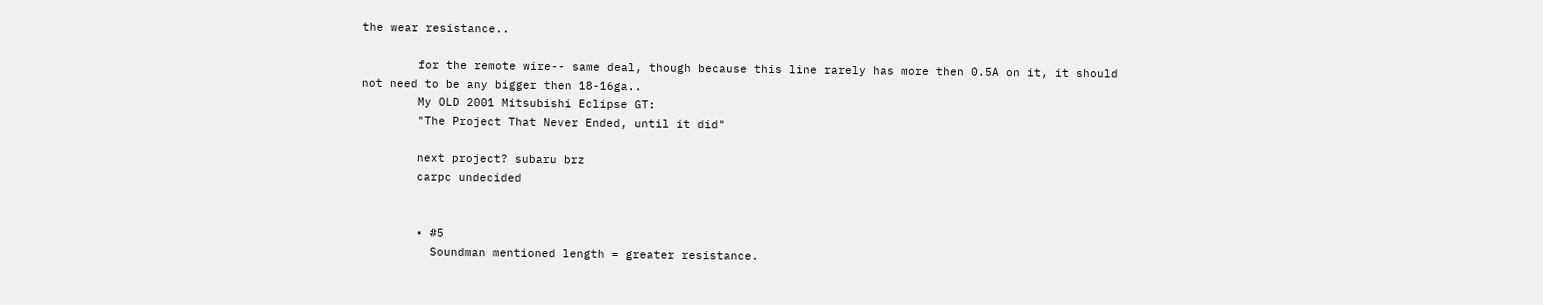the wear resistance..

        for the remote wire-- same deal, though because this line rarely has more then 0.5A on it, it should not need to be any bigger then 18-16ga..
        My OLD 2001 Mitsubishi Eclipse GT:
        "The Project That Never Ended, until it did"

        next project? subaru brz
        carpc undecided


        • #5
          Soundman mentioned length = greater resistance.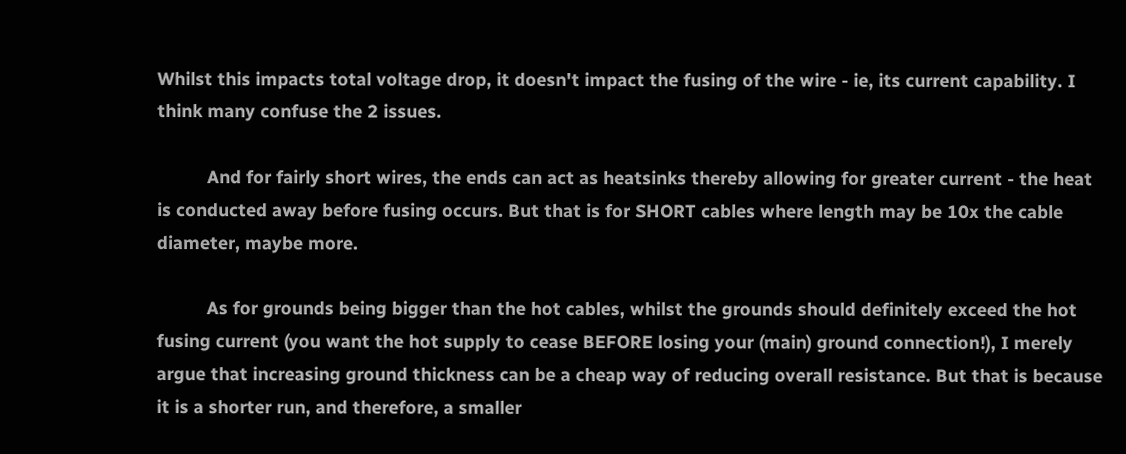Whilst this impacts total voltage drop, it doesn't impact the fusing of the wire - ie, its current capability. I think many confuse the 2 issues.

          And for fairly short wires, the ends can act as heatsinks thereby allowing for greater current - the heat is conducted away before fusing occurs. But that is for SHORT cables where length may be 10x the cable diameter, maybe more.

          As for grounds being bigger than the hot cables, whilst the grounds should definitely exceed the hot fusing current (you want the hot supply to cease BEFORE losing your (main) ground connection!), I merely argue that increasing ground thickness can be a cheap way of reducing overall resistance. But that is because it is a shorter run, and therefore, a smaller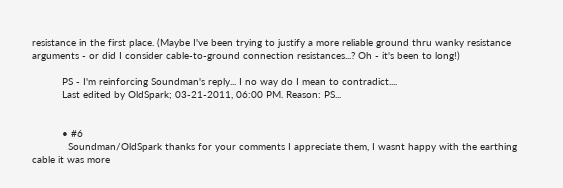resistance in the first place. (Maybe I've been trying to justify a more reliable ground thru wanky resistance arguments - or did I consider cable-to-ground connection resistances...? Oh - it's been to long!)

          PS - I'm reinforcing Soundman's reply... I no way do I mean to contradict....
          Last edited by OldSpark; 03-21-2011, 06:00 PM. Reason: PS...


          • #6
            Soundman/OldSpark thanks for your comments I appreciate them, I wasnt happy with the earthing cable it was more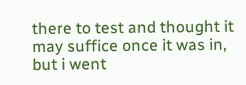there to test and thought it may suffice once it was in, but i went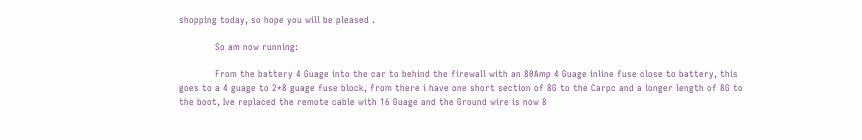shopping today, so hope you will be pleased .

            So am now running:

            From the battery 4 Guage into the car to behind the firewall with an 80Amp 4 Guage inline fuse close to battery, this goes to a 4 guage to 2*8 guage fuse block, from there i have one short section of 8G to the Carpc and a longer length of 8G to the boot, Ive replaced the remote cable with 16 Guage and the Ground wire is now 8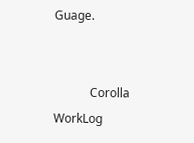Guage.


            Corolla WorkLog